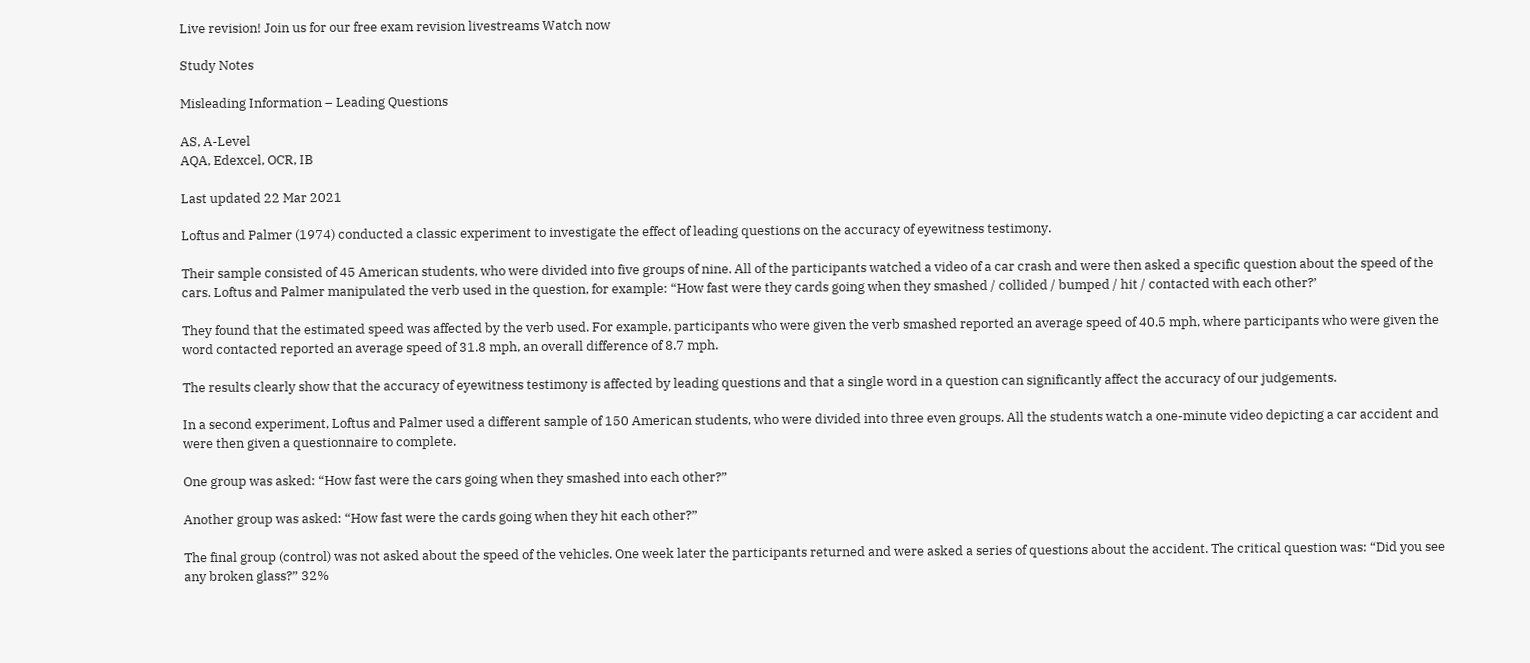Live revision! Join us for our free exam revision livestreams Watch now

Study Notes

Misleading Information – Leading Questions

AS, A-Level
AQA, Edexcel, OCR, IB

Last updated 22 Mar 2021

Loftus and Palmer (1974) conducted a classic experiment to investigate the effect of leading questions on the accuracy of eyewitness testimony.

Their sample consisted of 45 American students, who were divided into five groups of nine. All of the participants watched a video of a car crash and were then asked a specific question about the speed of the cars. Loftus and Palmer manipulated the verb used in the question, for example: “How fast were they cards going when they smashed / collided / bumped / hit / contacted with each other?’

They found that the estimated speed was affected by the verb used. For example, participants who were given the verb smashed reported an average speed of 40.5 mph, where participants who were given the word contacted reported an average speed of 31.8 mph, an overall difference of 8.7 mph.

The results clearly show that the accuracy of eyewitness testimony is affected by leading questions and that a single word in a question can significantly affect the accuracy of our judgements.

In a second experiment, Loftus and Palmer used a different sample of 150 American students, who were divided into three even groups. All the students watch a one-minute video depicting a car accident and were then given a questionnaire to complete.

One group was asked: “How fast were the cars going when they smashed into each other?”

Another group was asked: “How fast were the cards going when they hit each other?”

The final group (control) was not asked about the speed of the vehicles. One week later the participants returned and were asked a series of questions about the accident. The critical question was: “Did you see any broken glass?” 32%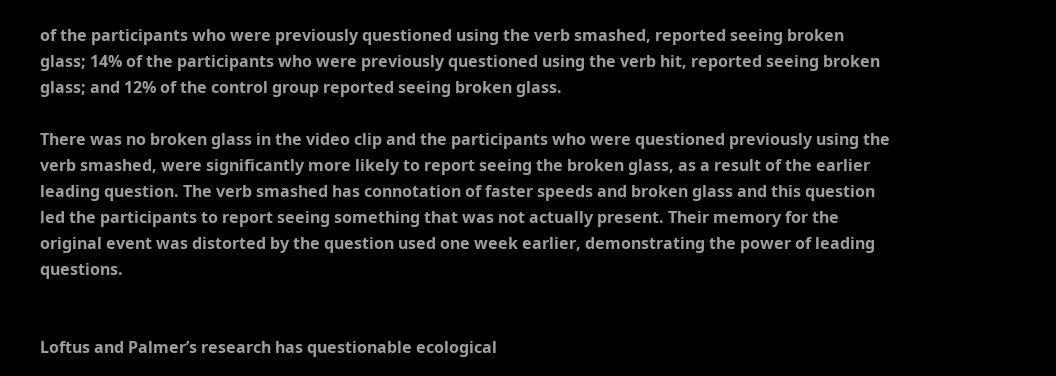of the participants who were previously questioned using the verb smashed, reported seeing broken glass; 14% of the participants who were previously questioned using the verb hit, reported seeing broken glass; and 12% of the control group reported seeing broken glass.

There was no broken glass in the video clip and the participants who were questioned previously using the verb smashed, were significantly more likely to report seeing the broken glass, as a result of the earlier leading question. The verb smashed has connotation of faster speeds and broken glass and this question led the participants to report seeing something that was not actually present. Their memory for the original event was distorted by the question used one week earlier, demonstrating the power of leading questions.


Loftus and Palmer’s research has questionable ecological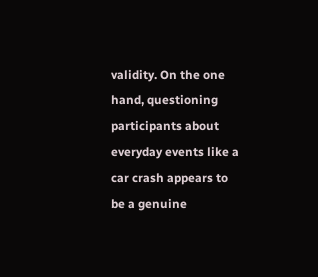validity. On the one hand, questioning participants about everyday events like a car crash appears to be a genuine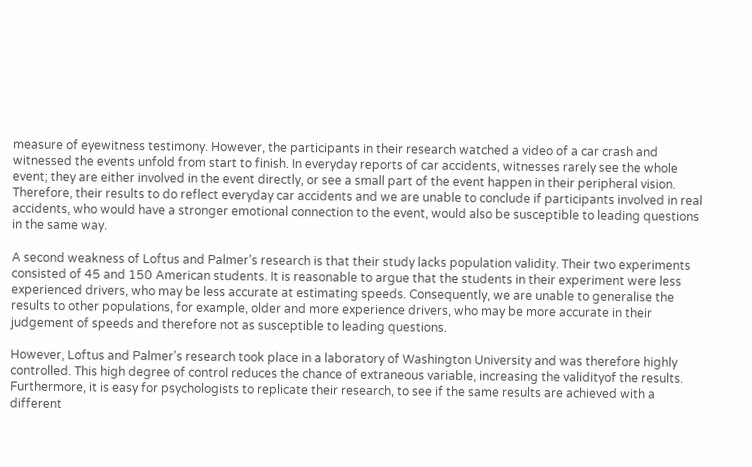measure of eyewitness testimony. However, the participants in their research watched a video of a car crash and witnessed the events unfold from start to finish. In everyday reports of car accidents, witnesses rarely see the whole event; they are either involved in the event directly, or see a small part of the event happen in their peripheral vision. Therefore, their results to do reflect everyday car accidents and we are unable to conclude if participants involved in real accidents, who would have a stronger emotional connection to the event, would also be susceptible to leading questions in the same way.

A second weakness of Loftus and Palmer’s research is that their study lacks population validity. Their two experiments consisted of 45 and 150 American students. It is reasonable to argue that the students in their experiment were less experienced drivers, who may be less accurate at estimating speeds. Consequently, we are unable to generalise the results to other populations, for example, older and more experience drivers, who may be more accurate in their judgement of speeds and therefore not as susceptible to leading questions.

However, Loftus and Palmer’s research took place in a laboratory of Washington University and was therefore highly controlled. This high degree of control reduces the chance of extraneous variable, increasing the validityof the results. Furthermore, it is easy for psychologists to replicate their research, to see if the same results are achieved with a different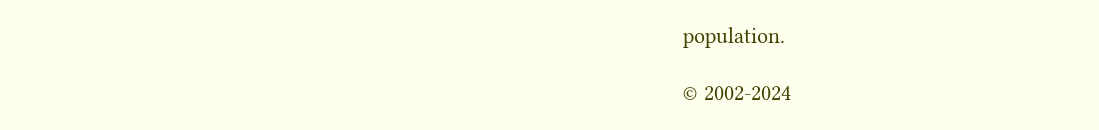population.

© 2002-2024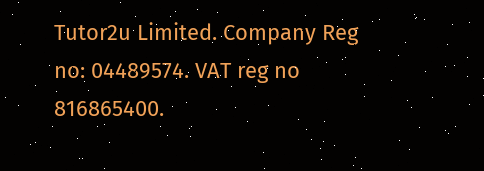Tutor2u Limited. Company Reg no: 04489574. VAT reg no 816865400.